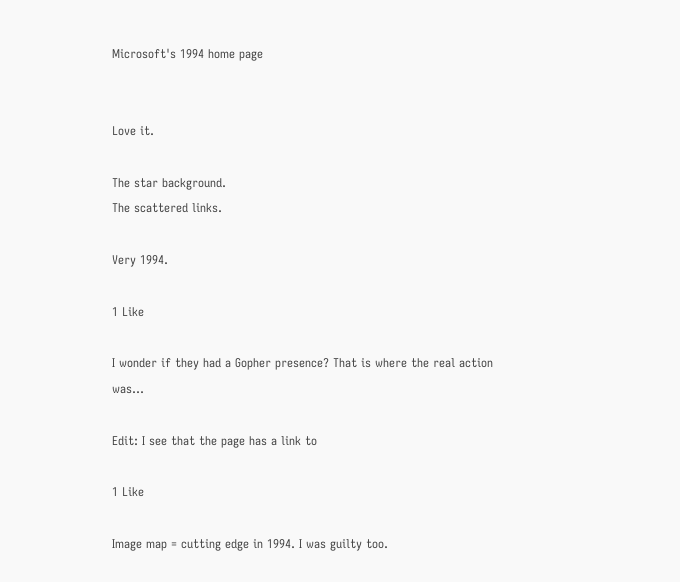Microsoft's 1994 home page


Love it.

The star background.
The scattered links.

Very 1994.

1 Like

I wonder if they had a Gopher presence? That is where the real action was…

Edit: I see that the page has a link to

1 Like

Image map = cutting edge in 1994. I was guilty too.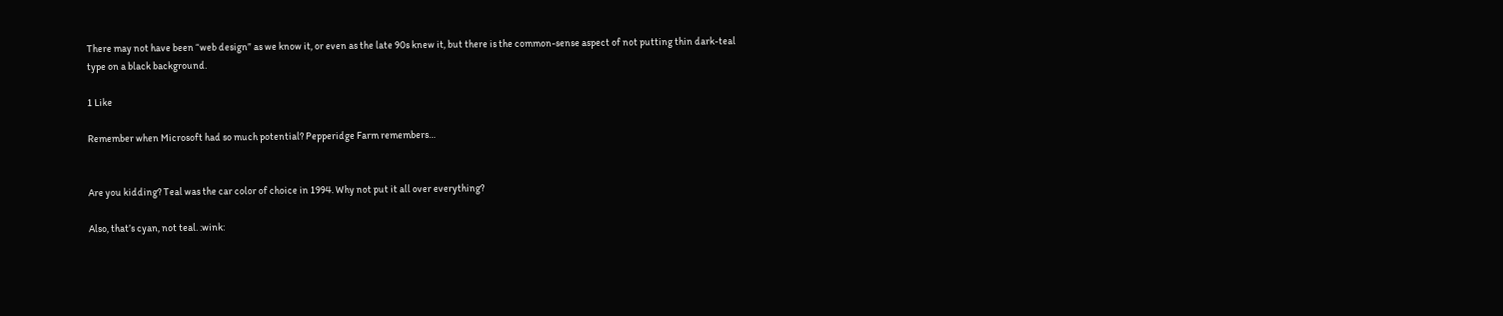There may not have been “web design” as we know it, or even as the late 90s knew it, but there is the common-sense aspect of not putting thin dark-teal type on a black background.

1 Like

Remember when Microsoft had so much potential? Pepperidge Farm remembers…


Are you kidding? Teal was the car color of choice in 1994. Why not put it all over everything?

Also, that’s cyan, not teal. :wink: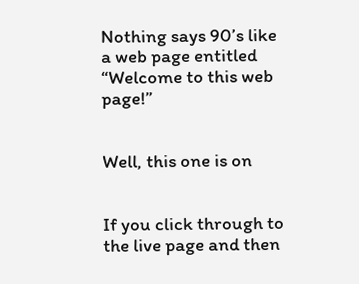Nothing says 90’s like a web page entitled “Welcome to this web page!”


Well, this one is on


If you click through to the live page and then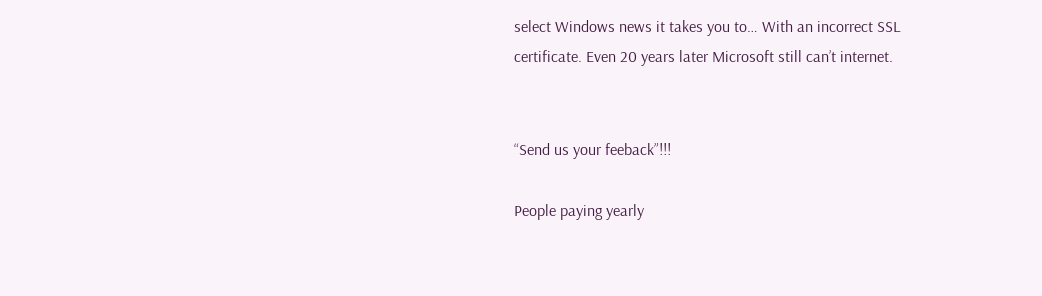select Windows news it takes you to… With an incorrect SSL certificate. Even 20 years later Microsoft still can’t internet.


“Send us your feeback”!!!

People paying yearly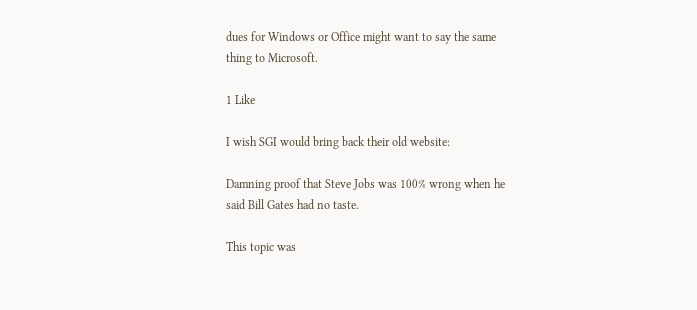dues for Windows or Office might want to say the same thing to Microsoft.

1 Like

I wish SGI would bring back their old website:

Damning proof that Steve Jobs was 100% wrong when he said Bill Gates had no taste.

This topic was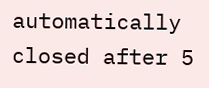automatically closed after 5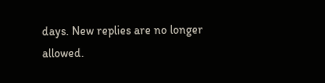days. New replies are no longer allowed.